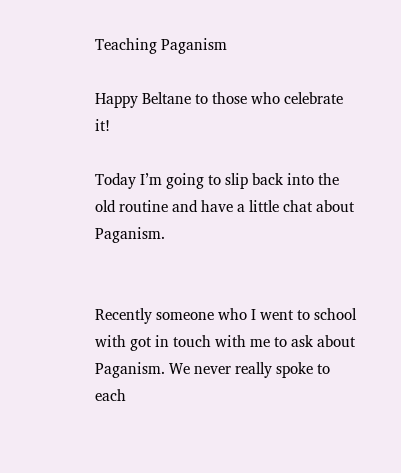Teaching Paganism

Happy Beltane to those who celebrate it!

Today I’m going to slip back into the old routine and have a little chat about Paganism.


Recently someone who I went to school with got in touch with me to ask about Paganism. We never really spoke to each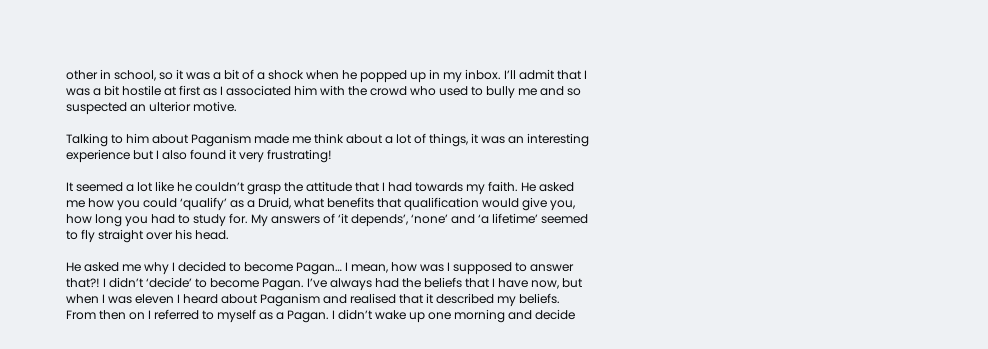other in school, so it was a bit of a shock when he popped up in my inbox. I’ll admit that I was a bit hostile at first as I associated him with the crowd who used to bully me and so suspected an ulterior motive.

Talking to him about Paganism made me think about a lot of things, it was an interesting experience but I also found it very frustrating!

It seemed a lot like he couldn’t grasp the attitude that I had towards my faith. He asked me how you could ‘qualify’ as a Druid, what benefits that qualification would give you, how long you had to study for. My answers of ‘it depends’, ‘none’ and ‘a lifetime’ seemed to fly straight over his head.

He asked me why I decided to become Pagan… I mean, how was I supposed to answer that?! I didn’t ‘decide’ to become Pagan. I’ve always had the beliefs that I have now, but when I was eleven I heard about Paganism and realised that it described my beliefs. From then on I referred to myself as a Pagan. I didn’t wake up one morning and decide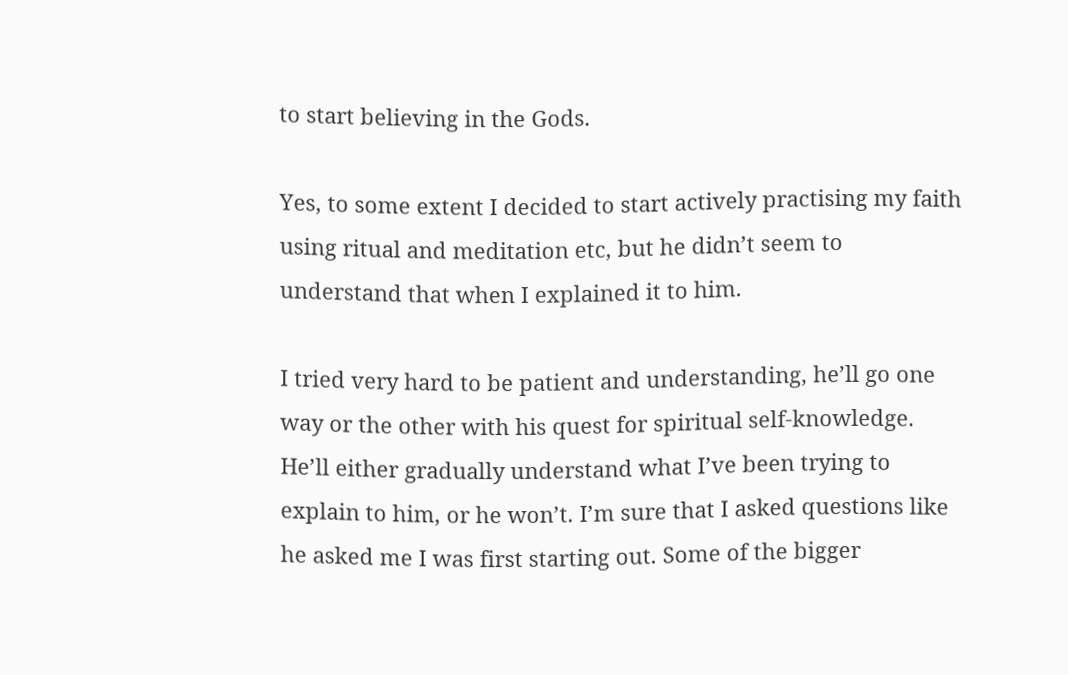to start believing in the Gods.

Yes, to some extent I decided to start actively practising my faith using ritual and meditation etc, but he didn’t seem to understand that when I explained it to him.

I tried very hard to be patient and understanding, he’ll go one way or the other with his quest for spiritual self-knowledge. He’ll either gradually understand what I’ve been trying to explain to him, or he won’t. I’m sure that I asked questions like he asked me I was first starting out. Some of the bigger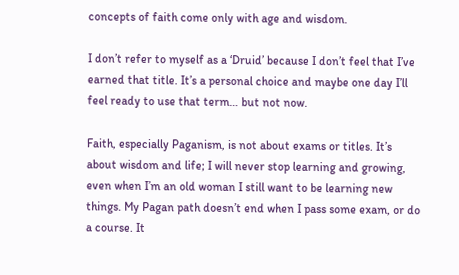concepts of faith come only with age and wisdom.

I don’t refer to myself as a ‘Druid’ because I don’t feel that I’ve earned that title. It’s a personal choice and maybe one day I’ll feel ready to use that term… but not now.

Faith, especially Paganism, is not about exams or titles. It’s about wisdom and life; I will never stop learning and growing, even when I’m an old woman I still want to be learning new things. My Pagan path doesn’t end when I pass some exam, or do a course. It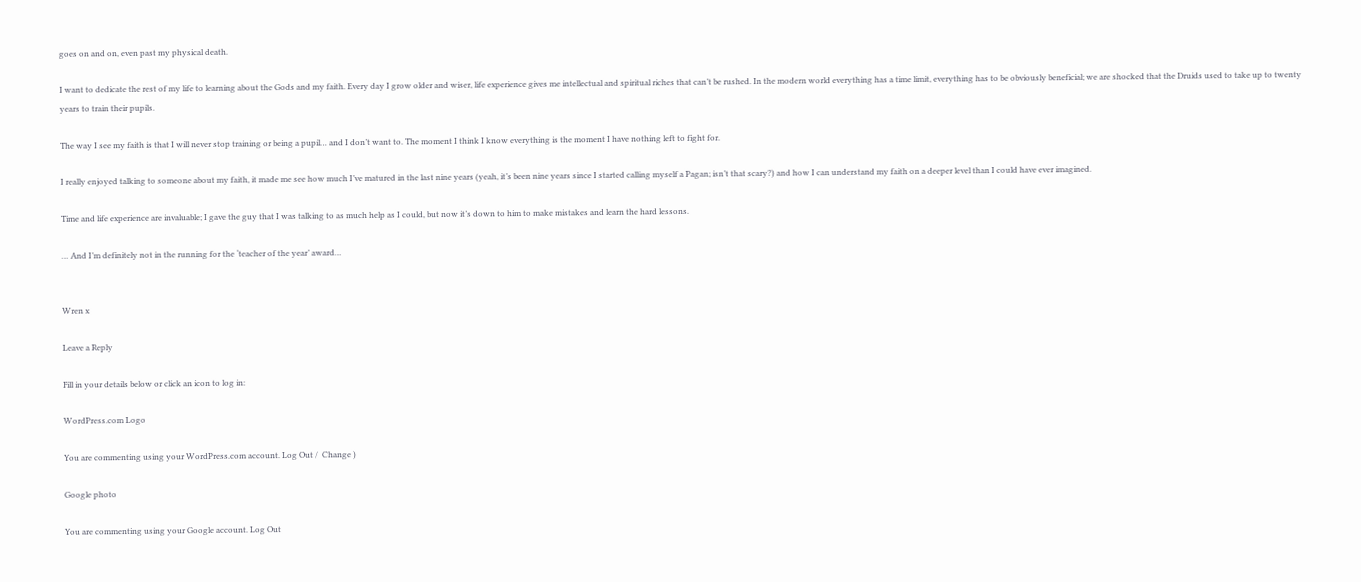goes on and on, even past my physical death.

I want to dedicate the rest of my life to learning about the Gods and my faith. Every day I grow older and wiser, life experience gives me intellectual and spiritual riches that can’t be rushed. In the modern world everything has a time limit, everything has to be obviously beneficial; we are shocked that the Druids used to take up to twenty years to train their pupils.

The way I see my faith is that I will never stop training or being a pupil… and I don’t want to. The moment I think I know everything is the moment I have nothing left to fight for.

I really enjoyed talking to someone about my faith, it made me see how much I’ve matured in the last nine years (yeah, it’s been nine years since I started calling myself a Pagan; isn’t that scary?) and how I can understand my faith on a deeper level than I could have ever imagined.

Time and life experience are invaluable; I gave the guy that I was talking to as much help as I could, but now it’s down to him to make mistakes and learn the hard lessons.

… And I’m definitely not in the running for the ‘teacher of the year’ award…


Wren x

Leave a Reply

Fill in your details below or click an icon to log in:

WordPress.com Logo

You are commenting using your WordPress.com account. Log Out /  Change )

Google photo

You are commenting using your Google account. Log Out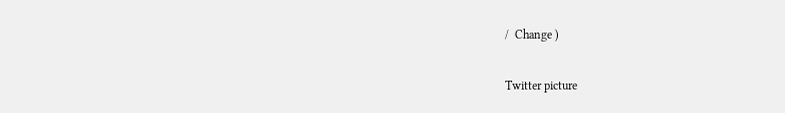/  Change )

Twitter picture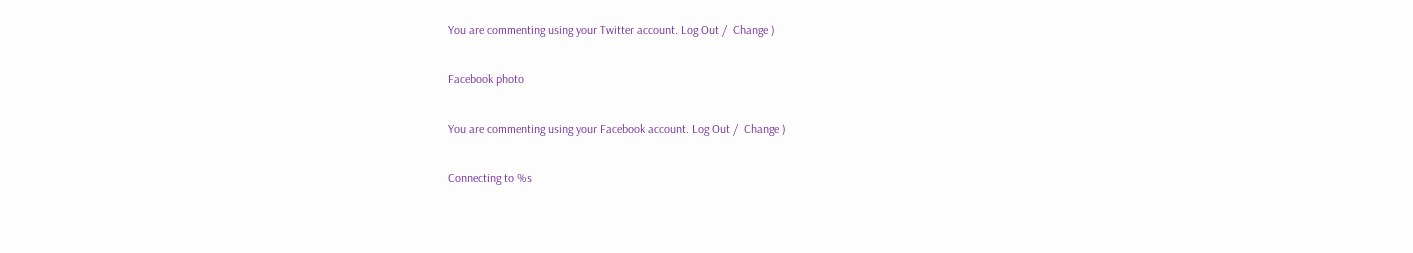You are commenting using your Twitter account. Log Out /  Change )

Facebook photo

You are commenting using your Facebook account. Log Out /  Change )

Connecting to %s